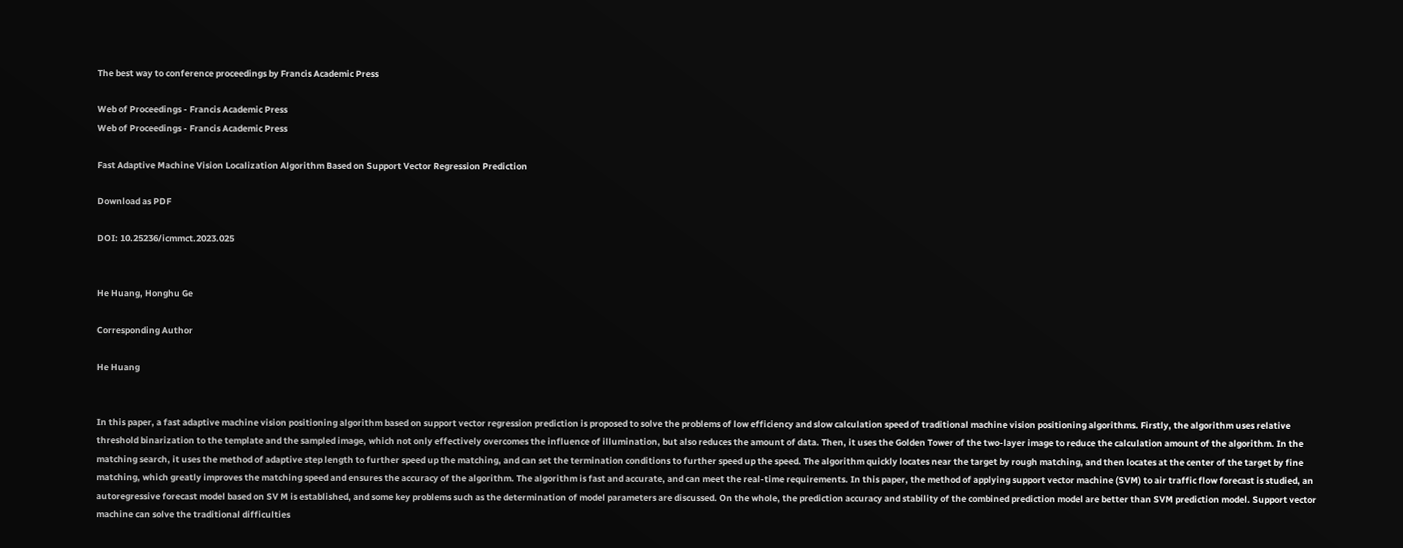The best way to conference proceedings by Francis Academic Press

Web of Proceedings - Francis Academic Press
Web of Proceedings - Francis Academic Press

Fast Adaptive Machine Vision Localization Algorithm Based on Support Vector Regression Prediction

Download as PDF

DOI: 10.25236/icmmct.2023.025


He Huang, Honghu Ge

Corresponding Author

He Huang


In this paper, a fast adaptive machine vision positioning algorithm based on support vector regression prediction is proposed to solve the problems of low efficiency and slow calculation speed of traditional machine vision positioning algorithms. Firstly, the algorithm uses relative threshold binarization to the template and the sampled image, which not only effectively overcomes the influence of illumination, but also reduces the amount of data. Then, it uses the Golden Tower of the two-layer image to reduce the calculation amount of the algorithm. In the matching search, it uses the method of adaptive step length to further speed up the matching, and can set the termination conditions to further speed up the speed. The algorithm quickly locates near the target by rough matching, and then locates at the center of the target by fine matching, which greatly improves the matching speed and ensures the accuracy of the algorithm. The algorithm is fast and accurate, and can meet the real-time requirements. In this paper, the method of applying support vector machine (SVM) to air traffic flow forecast is studied, an autoregressive forecast model based on SV M is established, and some key problems such as the determination of model parameters are discussed. On the whole, the prediction accuracy and stability of the combined prediction model are better than SVM prediction model. Support vector machine can solve the traditional difficulties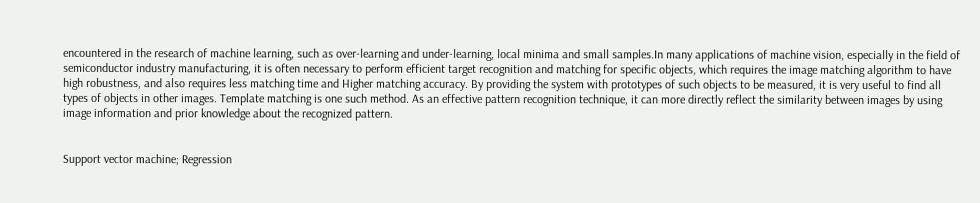encountered in the research of machine learning, such as over-learning and under-learning, local minima and small samples.In many applications of machine vision, especially in the field of semiconductor industry manufacturing, it is often necessary to perform efficient target recognition and matching for specific objects, which requires the image matching algorithm to have high robustness, and also requires less matching time and Higher matching accuracy. By providing the system with prototypes of such objects to be measured, it is very useful to find all types of objects in other images. Template matching is one such method. As an effective pattern recognition technique, it can more directly reflect the similarity between images by using image information and prior knowledge about the recognized pattern.


Support vector machine; Regression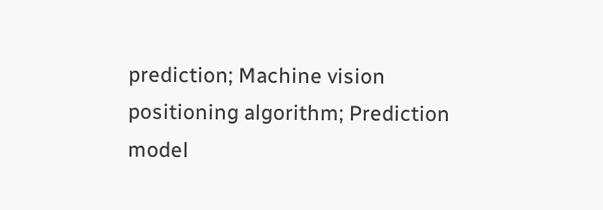prediction; Machine vision positioning algorithm; Prediction model